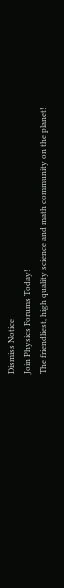Dismiss Notice
Join Physics Forums Today!
The friendliest, high quality science and math community on the planet!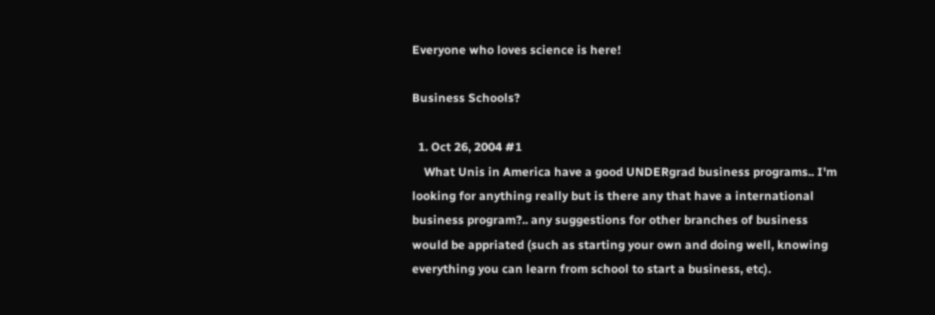Everyone who loves science is here!

Business Schools?

  1. Oct 26, 2004 #1
    What Unis in America have a good UNDERgrad business programs.. I'm looking for anything really but is there any that have a international business program?.. any suggestions for other branches of business would be appriated (such as starting your own and doing well, knowing everything you can learn from school to start a business, etc).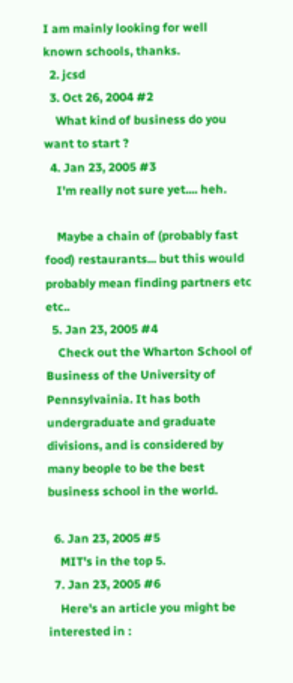I am mainly looking for well known schools, thanks.
  2. jcsd
  3. Oct 26, 2004 #2
    What kind of business do you want to start ?
  4. Jan 23, 2005 #3
    I'm really not sure yet.... heh.

    Maybe a chain of (probably fast food) restaurants... but this would probably mean finding partners etc etc..
  5. Jan 23, 2005 #4
    Check out the Wharton School of Business of the University of Pennsylvainia. It has both undergraduate and graduate divisions, and is considered by many beople to be the best business school in the world.

  6. Jan 23, 2005 #5
    MIT's in the top 5.
  7. Jan 23, 2005 #6
    Here's an article you might be interested in :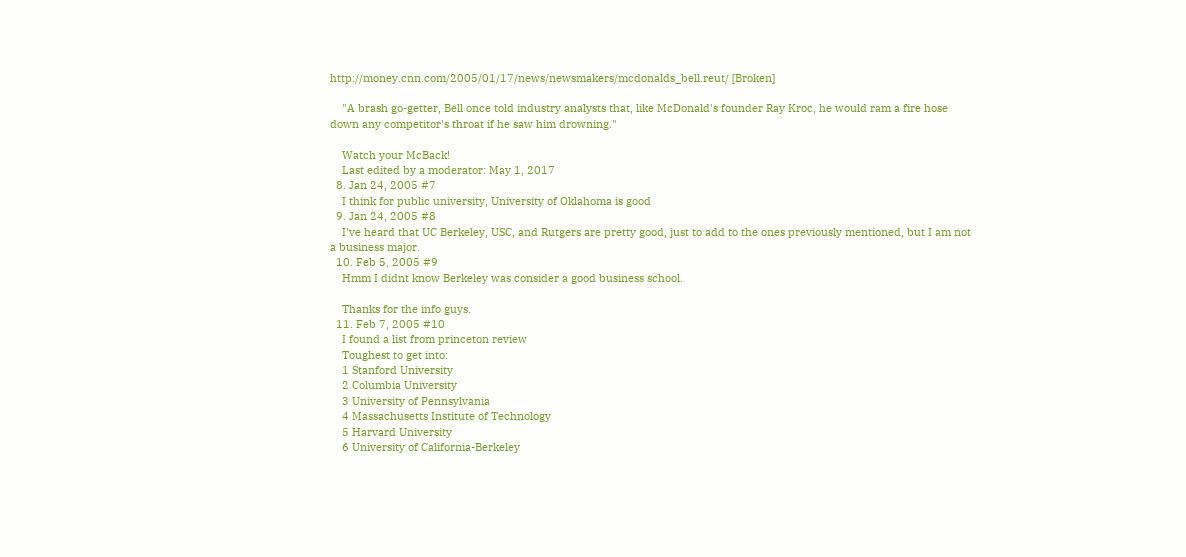http://money.cnn.com/2005/01/17/news/newsmakers/mcdonalds_bell.reut/ [Broken]

    "A brash go-getter, Bell once told industry analysts that, like McDonald's founder Ray Kroc, he would ram a fire hose down any competitor's throat if he saw him drowning."

    Watch your McBack!
    Last edited by a moderator: May 1, 2017
  8. Jan 24, 2005 #7
    I think for public university, University of Oklahoma is good
  9. Jan 24, 2005 #8
    I've heard that UC Berkeley, USC, and Rutgers are pretty good, just to add to the ones previously mentioned, but I am not a business major.
  10. Feb 5, 2005 #9
    Hmm I didnt know Berkeley was consider a good business school.

    Thanks for the info guys.
  11. Feb 7, 2005 #10
    I found a list from princeton review
    Toughest to get into:
    1 Stanford University
    2 Columbia University
    3 University of Pennsylvania
    4 Massachusetts Institute of Technology
    5 Harvard University
    6 University of California-Berkeley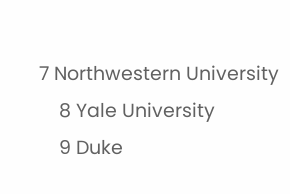7 Northwestern University
    8 Yale University
    9 Duke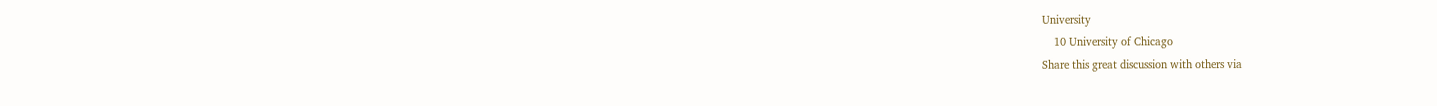University
    10 University of Chicago
Share this great discussion with others via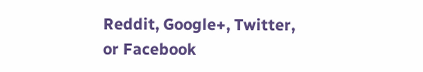Reddit, Google+, Twitter, or Facebook